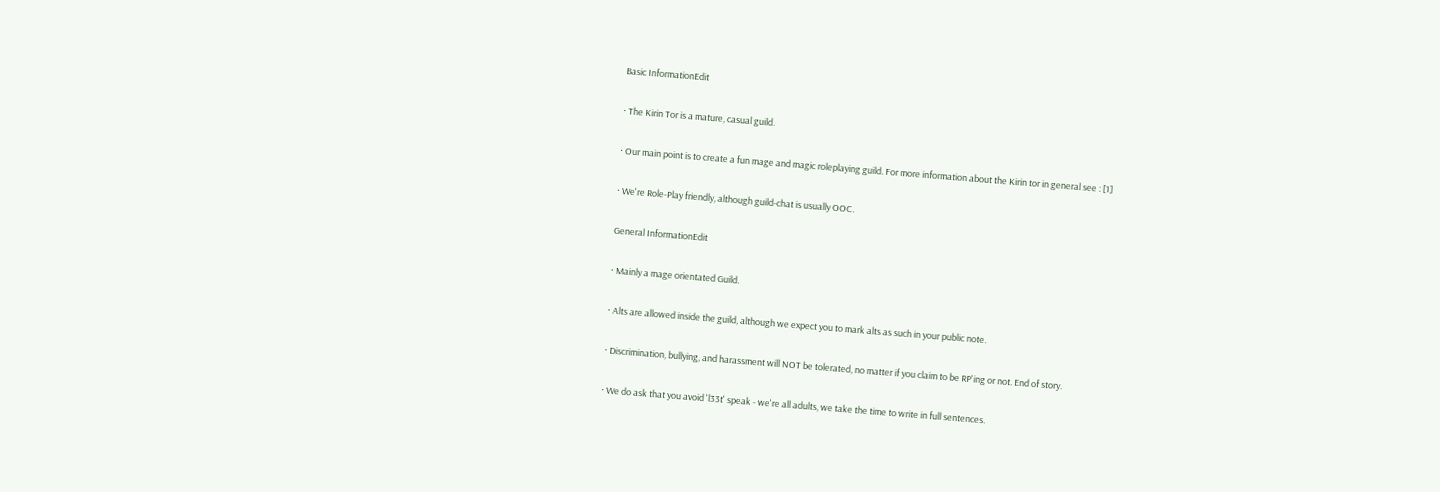Basic InformationEdit

· The Kirin Tor is a mature, casual guild.

· Our main point is to create a fun mage and magic roleplaying guild. For more information about the Kirin tor in general see : [1]

· We're Role-Play friendly, although guild-chat is usually OOC.

General InformationEdit

· Mainly a mage orientated Guild.

· Alts are allowed inside the guild, although we expect you to mark alts as such in your public note.

· Discrimination, bullying, and harassment will NOT be tolerated, no matter if you claim to be RP'ing or not. End of story.

· We do ask that you avoid 'l33t' speak - we're all adults, we take the time to write in full sentences.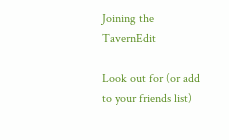Joining the TavernEdit

Look out for (or add to your friends list)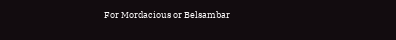For Mordacious or Belsambar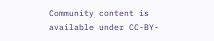Community content is available under CC-BY-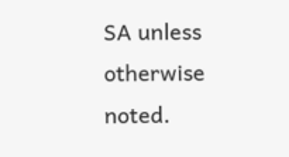SA unless otherwise noted.